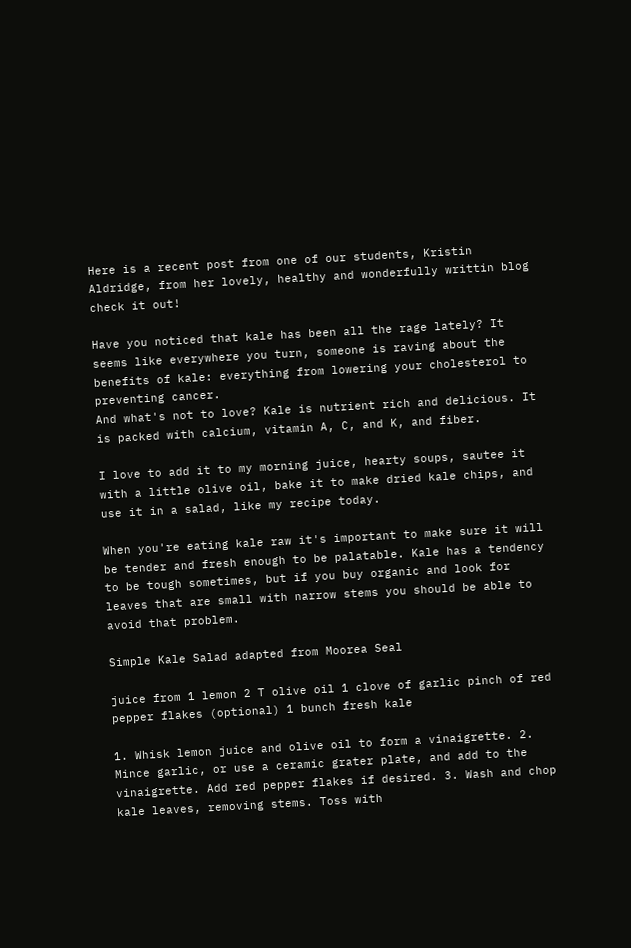Here is a recent post from one of our students, Kristin Aldridge, from her lovely, healthy and wonderfully writtin blog check it out!

Have you noticed that kale has been all the rage lately? It seems like everywhere you turn, someone is raving about the benefits of kale: everything from lowering your cholesterol to preventing cancer.
And what's not to love? Kale is nutrient rich and delicious. It is packed with calcium, vitamin A, C, and K, and fiber.

I love to add it to my morning juice, hearty soups, sautee it with a little olive oil, bake it to make dried kale chips, and use it in a salad, like my recipe today.

When you're eating kale raw it's important to make sure it will be tender and fresh enough to be palatable. Kale has a tendency to be tough sometimes, but if you buy organic and look for leaves that are small with narrow stems you should be able to avoid that problem.

Simple Kale Salad adapted from Moorea Seal

juice from 1 lemon 2 T olive oil 1 clove of garlic pinch of red pepper flakes (optional) 1 bunch fresh kale

1. Whisk lemon juice and olive oil to form a vinaigrette. 2. Mince garlic, or use a ceramic grater plate, and add to the vinaigrette. Add red pepper flakes if desired. 3. Wash and chop kale leaves, removing stems. Toss with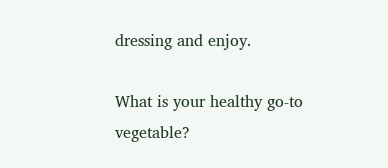dressing and enjoy.

What is your healthy go-to vegetable?